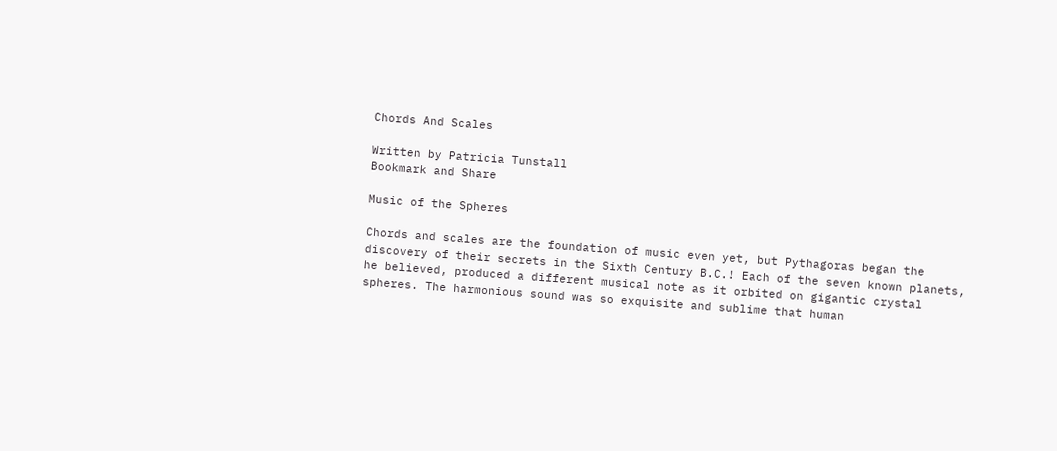Chords And Scales

Written by Patricia Tunstall
Bookmark and Share

Music of the Spheres

Chords and scales are the foundation of music even yet, but Pythagoras began the discovery of their secrets in the Sixth Century B.C.! Each of the seven known planets, he believed, produced a different musical note as it orbited on gigantic crystal spheres. The harmonious sound was so exquisite and sublime that human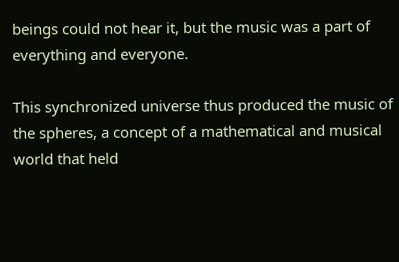beings could not hear it, but the music was a part of everything and everyone.

This synchronized universe thus produced the music of the spheres, a concept of a mathematical and musical world that held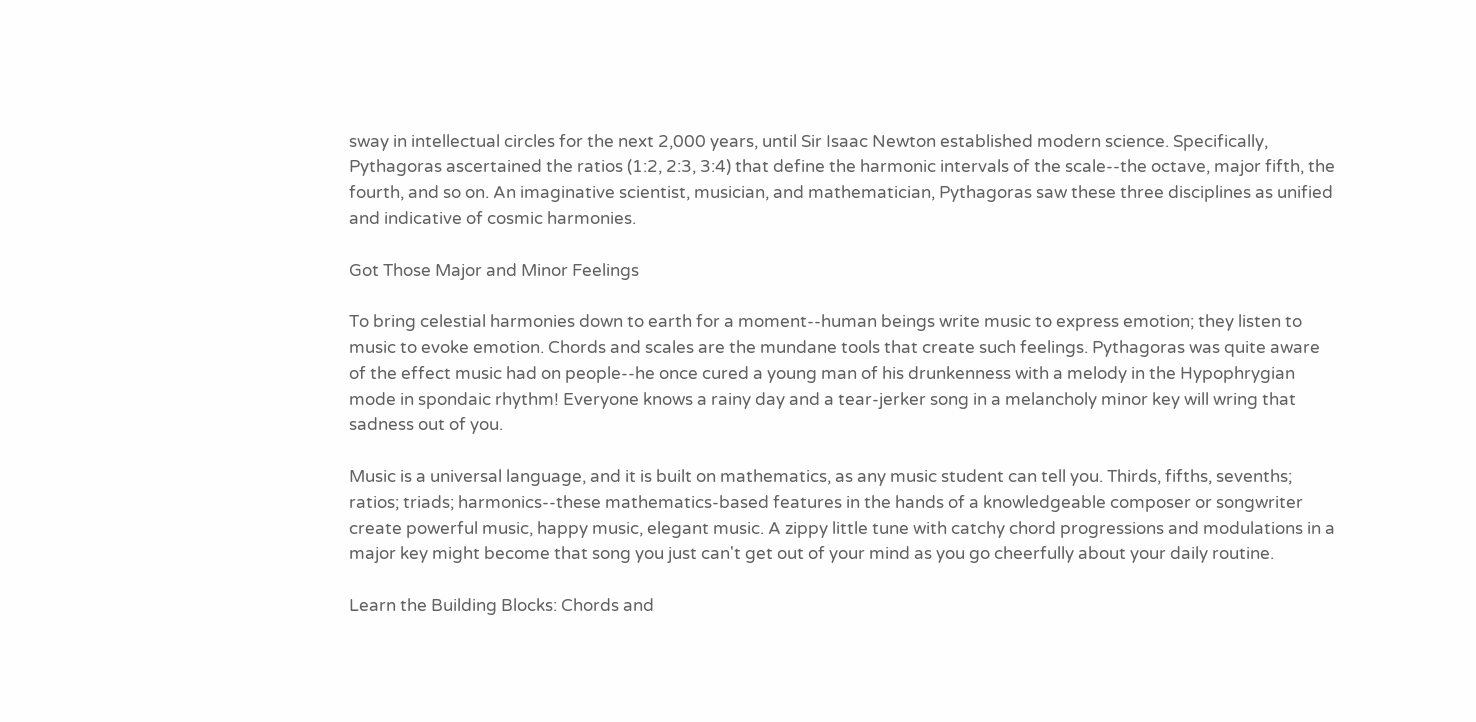sway in intellectual circles for the next 2,000 years, until Sir Isaac Newton established modern science. Specifically, Pythagoras ascertained the ratios (1:2, 2:3, 3:4) that define the harmonic intervals of the scale--the octave, major fifth, the fourth, and so on. An imaginative scientist, musician, and mathematician, Pythagoras saw these three disciplines as unified and indicative of cosmic harmonies.

Got Those Major and Minor Feelings

To bring celestial harmonies down to earth for a moment--human beings write music to express emotion; they listen to music to evoke emotion. Chords and scales are the mundane tools that create such feelings. Pythagoras was quite aware of the effect music had on people--he once cured a young man of his drunkenness with a melody in the Hypophrygian mode in spondaic rhythm! Everyone knows a rainy day and a tear-jerker song in a melancholy minor key will wring that sadness out of you.

Music is a universal language, and it is built on mathematics, as any music student can tell you. Thirds, fifths, sevenths; ratios; triads; harmonics--these mathematics-based features in the hands of a knowledgeable composer or songwriter create powerful music, happy music, elegant music. A zippy little tune with catchy chord progressions and modulations in a major key might become that song you just can't get out of your mind as you go cheerfully about your daily routine.

Learn the Building Blocks: Chords and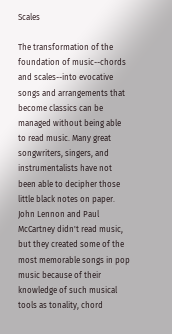Scales

The transformation of the foundation of music--chords and scales--into evocative songs and arrangements that become classics can be managed without being able to read music. Many great songwriters, singers, and instrumentalists have not been able to decipher those little black notes on paper. John Lennon and Paul McCartney didn't read music, but they created some of the most memorable songs in pop music because of their knowledge of such musical tools as tonality, chord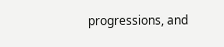progressions, and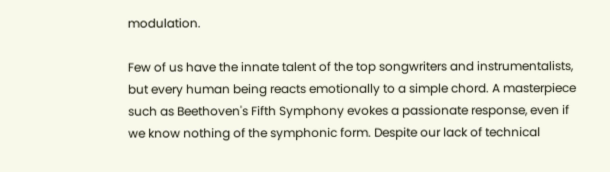modulation.

Few of us have the innate talent of the top songwriters and instrumentalists, but every human being reacts emotionally to a simple chord. A masterpiece such as Beethoven's Fifth Symphony evokes a passionate response, even if we know nothing of the symphonic form. Despite our lack of technical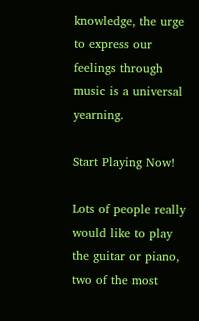knowledge, the urge to express our feelings through music is a universal yearning.

Start Playing Now!

Lots of people really would like to play the guitar or piano, two of the most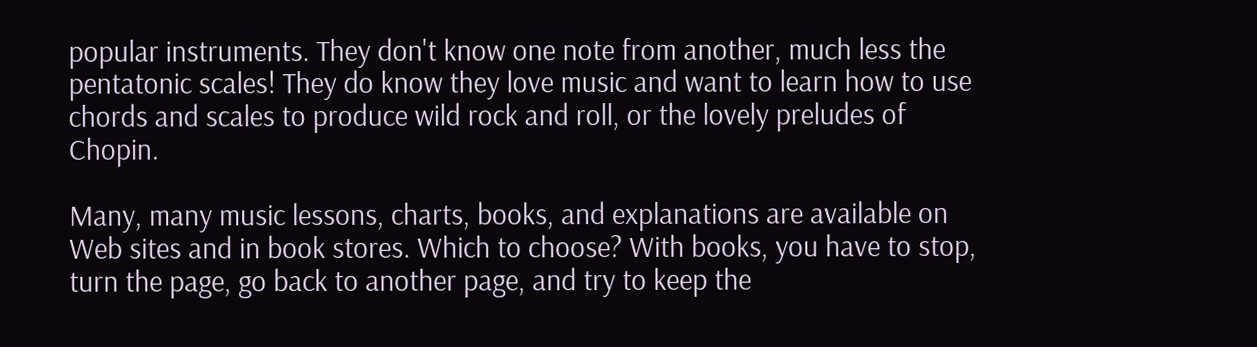popular instruments. They don't know one note from another, much less the pentatonic scales! They do know they love music and want to learn how to use chords and scales to produce wild rock and roll, or the lovely preludes of Chopin.

Many, many music lessons, charts, books, and explanations are available on Web sites and in book stores. Which to choose? With books, you have to stop, turn the page, go back to another page, and try to keep the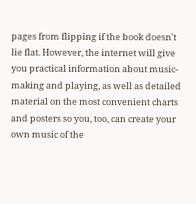pages from flipping if the book doesn't lie flat. However, the internet will give you practical information about music-making and playing, as well as detailed material on the most convenient charts and posters so you, too, can create your own music of the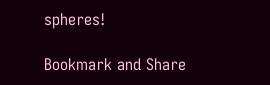spheres!

Bookmark and Share